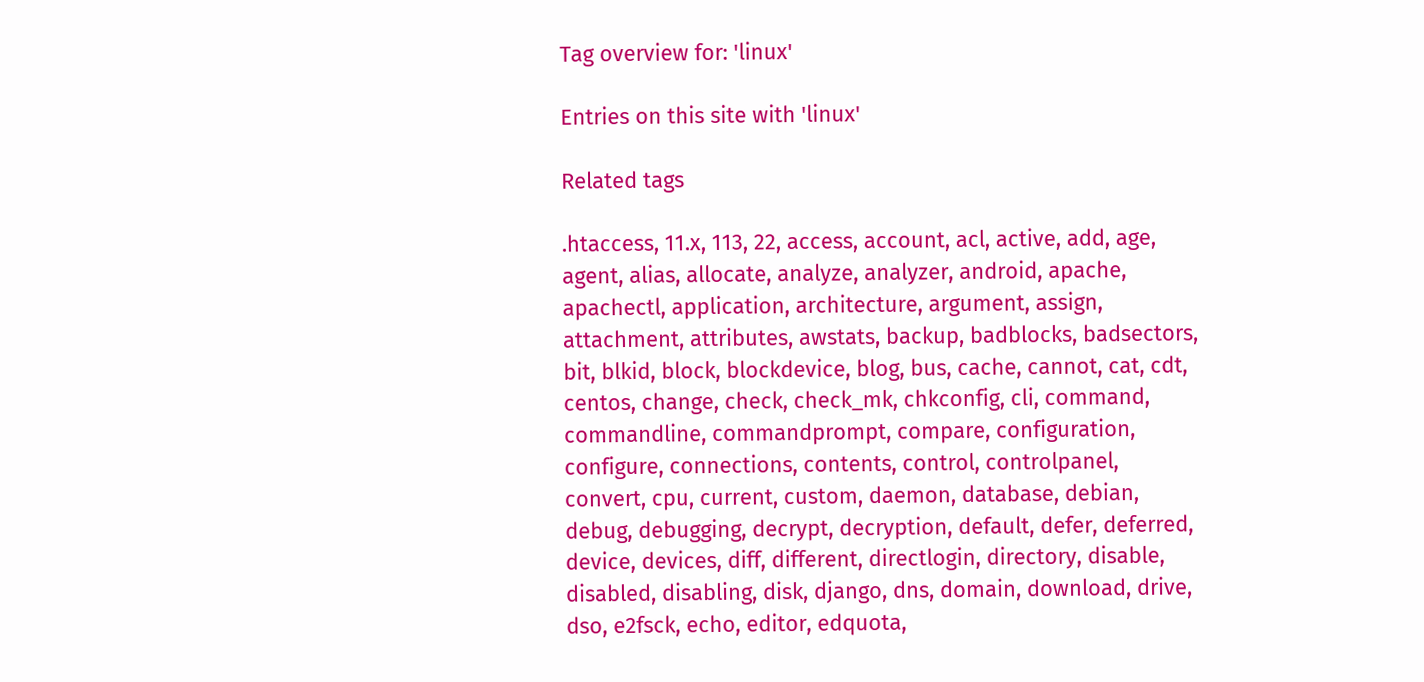Tag overview for: 'linux'

Entries on this site with 'linux'

Related tags

.htaccess, 11.x, 113, 22, access, account, acl, active, add, age, agent, alias, allocate, analyze, analyzer, android, apache, apachectl, application, architecture, argument, assign, attachment, attributes, awstats, backup, badblocks, badsectors, bit, blkid, block, blockdevice, blog, bus, cache, cannot, cat, cdt, centos, change, check, check_mk, chkconfig, cli, command, commandline, commandprompt, compare, configuration, configure, connections, contents, control, controlpanel, convert, cpu, current, custom, daemon, database, debian, debug, debugging, decrypt, decryption, default, defer, deferred, device, devices, diff, different, directlogin, directory, disable, disabled, disabling, disk, django, dns, domain, download, drive, dso, e2fsck, echo, editor, edquota,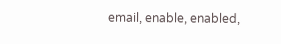email, enable, enabled,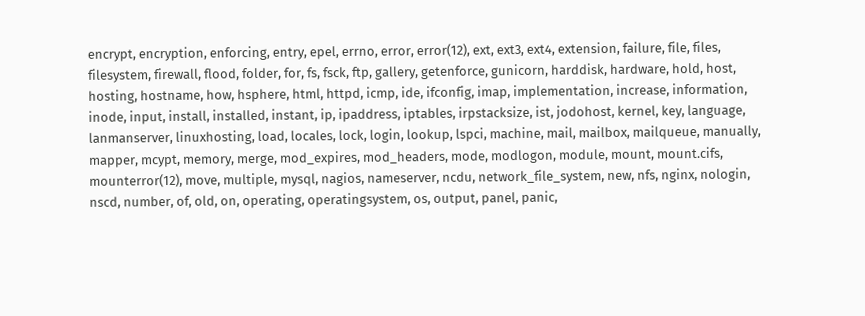encrypt, encryption, enforcing, entry, epel, errno, error, error(12), ext, ext3, ext4, extension, failure, file, files, filesystem, firewall, flood, folder, for, fs, fsck, ftp, gallery, getenforce, gunicorn, harddisk, hardware, hold, host, hosting, hostname, how, hsphere, html, httpd, icmp, ide, ifconfig, imap, implementation, increase, information, inode, input, install, installed, instant, ip, ipaddress, iptables, irpstacksize, ist, jodohost, kernel, key, language, lanmanserver, linuxhosting, load, locales, lock, login, lookup, lspci, machine, mail, mailbox, mailqueue, manually, mapper, mcypt, memory, merge, mod_expires, mod_headers, mode, modlogon, module, mount, mount.cifs, mounterror(12), move, multiple, mysql, nagios, nameserver, ncdu, network_file_system, new, nfs, nginx, nologin, nscd, number, of, old, on, operating, operatingsystem, os, output, panel, panic,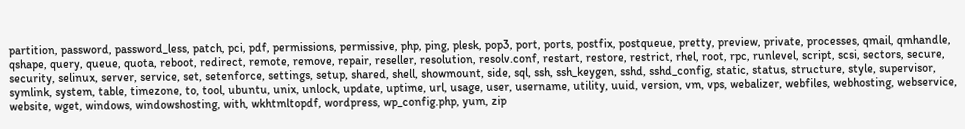partition, password, password_less, patch, pci, pdf, permissions, permissive, php, ping, plesk, pop3, port, ports, postfix, postqueue, pretty, preview, private, processes, qmail, qmhandle, qshape, query, queue, quota, reboot, redirect, remote, remove, repair, reseller, resolution, resolv.conf, restart, restore, restrict, rhel, root, rpc, runlevel, script, scsi, sectors, secure, security, selinux, server, service, set, setenforce, settings, setup, shared, shell, showmount, side, sql, ssh, ssh_keygen, sshd, sshd_config, static, status, structure, style, supervisor, symlink, system, table, timezone, to, tool, ubuntu, unix, unlock, update, uptime, url, usage, user, username, utility, uuid, version, vm, vps, webalizer, webfiles, webhosting, webservice, website, wget, windows, windowshosting, with, wkhtmltopdf, wordpress, wp_config.php, yum, zip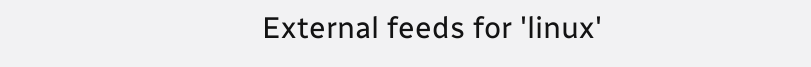External feeds for 'linux'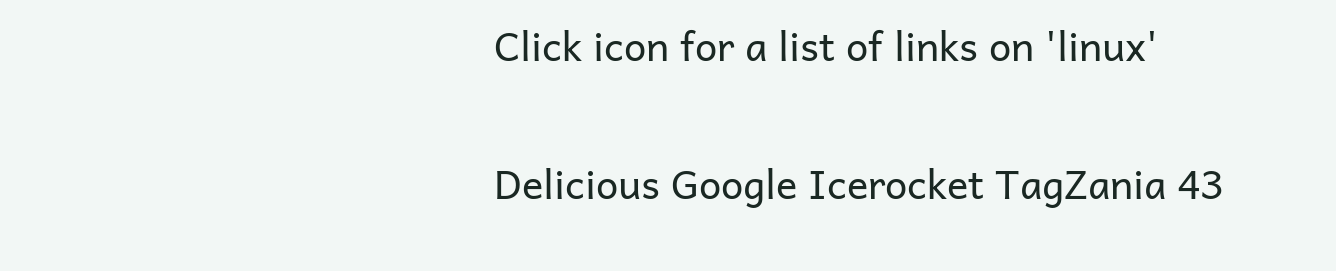Click icon for a list of links on 'linux'

Delicious Google Icerocket TagZania 43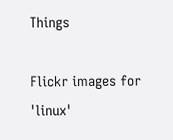Things

Flickr images for 'linux'